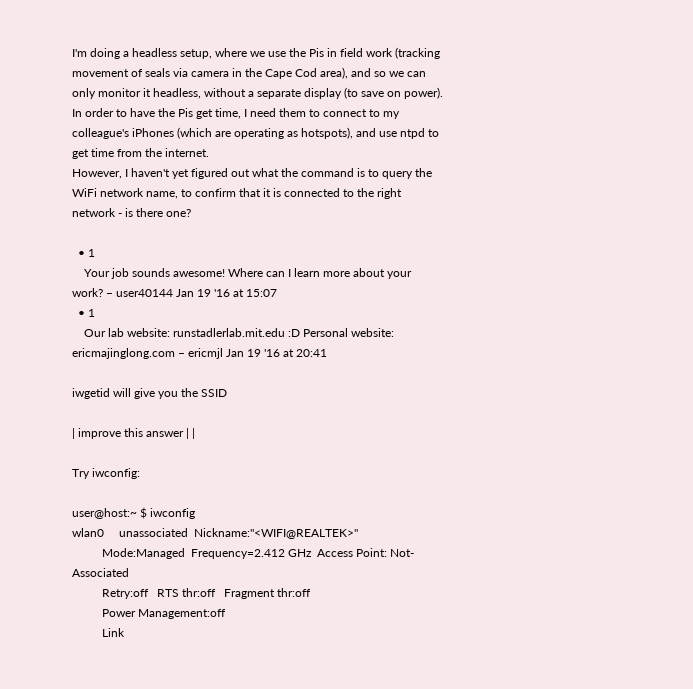I'm doing a headless setup, where we use the Pis in field work (tracking movement of seals via camera in the Cape Cod area), and so we can only monitor it headless, without a separate display (to save on power).
In order to have the Pis get time, I need them to connect to my colleague's iPhones (which are operating as hotspots), and use ntpd to get time from the internet.
However, I haven't yet figured out what the command is to query the WiFi network name, to confirm that it is connected to the right network - is there one?

  • 1
    Your job sounds awesome! Where can I learn more about your work? – user40144 Jan 19 '16 at 15:07
  • 1
    Our lab website: runstadlerlab.mit.edu :D Personal website: ericmajinglong.com – ericmjl Jan 19 '16 at 20:41

iwgetid will give you the SSID

| improve this answer | |

Try iwconfig:

user@host:~ $ iwconfig
wlan0     unassociated  Nickname:"<WIFI@REALTEK>"
          Mode:Managed  Frequency=2.412 GHz  Access Point: Not-Associated
          Retry:off   RTS thr:off   Fragment thr:off
          Power Management:off
          Link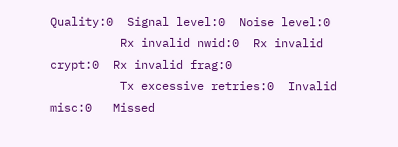Quality:0  Signal level:0  Noise level:0
          Rx invalid nwid:0  Rx invalid crypt:0  Rx invalid frag:0
          Tx excessive retries:0  Invalid misc:0   Missed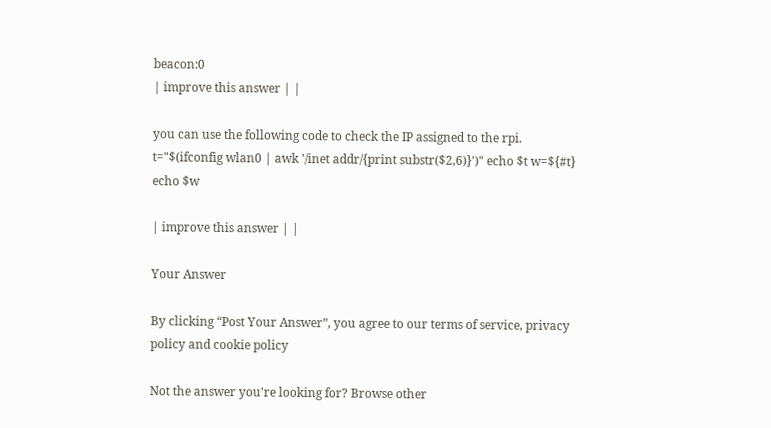beacon:0
| improve this answer | |

you can use the following code to check the IP assigned to the rpi. t="$(ifconfig wlan0 | awk '/inet addr/{print substr($2,6)}')" echo $t w=${#t} echo $w

| improve this answer | |

Your Answer

By clicking “Post Your Answer”, you agree to our terms of service, privacy policy and cookie policy

Not the answer you're looking for? Browse other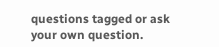questions tagged or ask your own question.